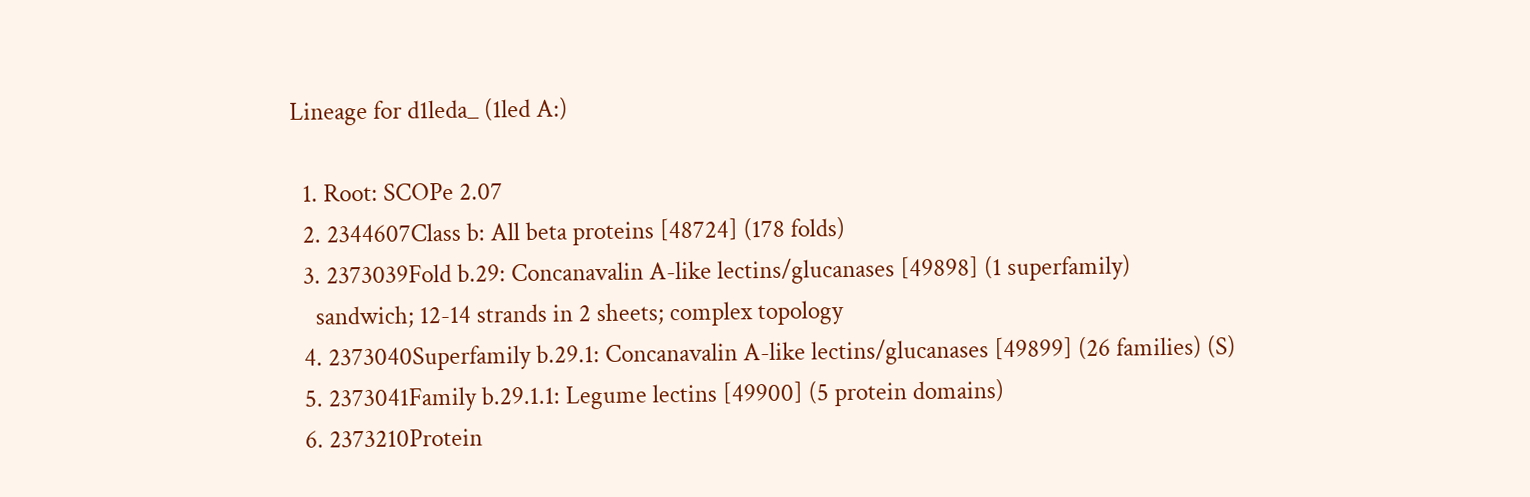Lineage for d1leda_ (1led A:)

  1. Root: SCOPe 2.07
  2. 2344607Class b: All beta proteins [48724] (178 folds)
  3. 2373039Fold b.29: Concanavalin A-like lectins/glucanases [49898] (1 superfamily)
    sandwich; 12-14 strands in 2 sheets; complex topology
  4. 2373040Superfamily b.29.1: Concanavalin A-like lectins/glucanases [49899] (26 families) (S)
  5. 2373041Family b.29.1.1: Legume lectins [49900] (5 protein domains)
  6. 2373210Protein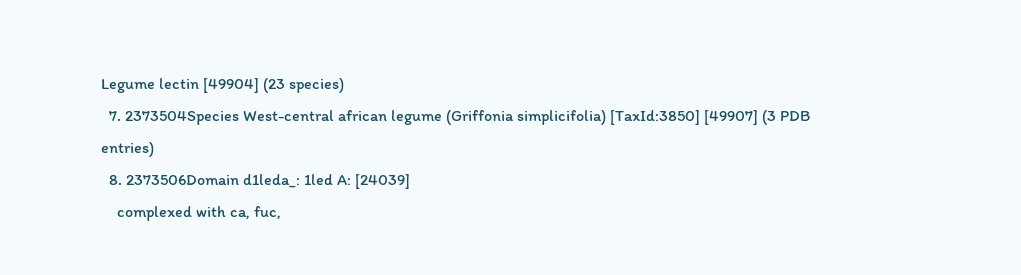Legume lectin [49904] (23 species)
  7. 2373504Species West-central african legume (Griffonia simplicifolia) [TaxId:3850] [49907] (3 PDB entries)
  8. 2373506Domain d1leda_: 1led A: [24039]
    complexed with ca, fuc,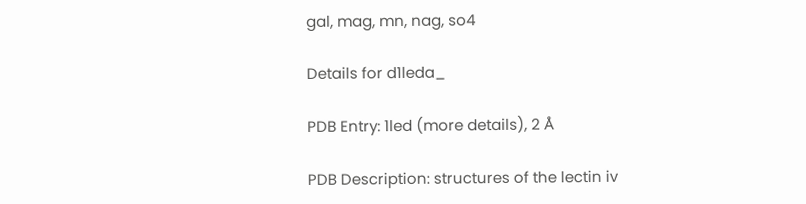gal, mag, mn, nag, so4

Details for d1leda_

PDB Entry: 1led (more details), 2 Å

PDB Description: structures of the lectin iv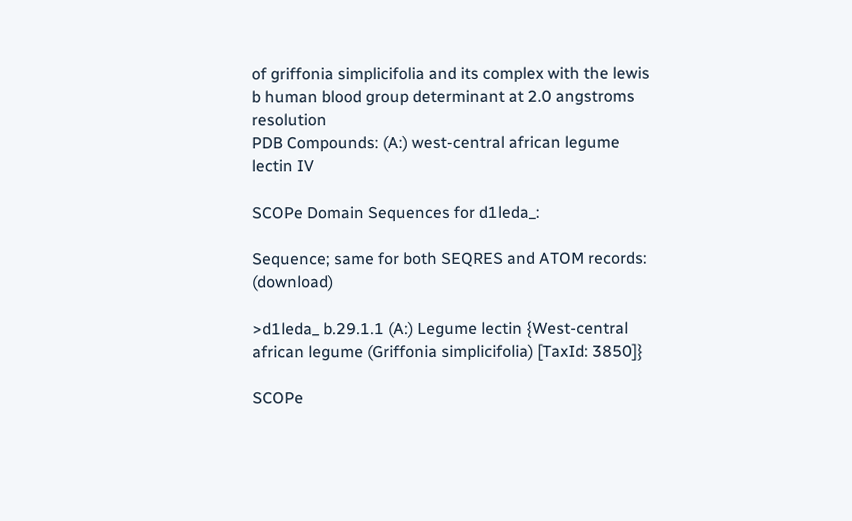of griffonia simplicifolia and its complex with the lewis b human blood group determinant at 2.0 angstroms resolution
PDB Compounds: (A:) west-central african legume lectin IV

SCOPe Domain Sequences for d1leda_:

Sequence; same for both SEQRES and ATOM records: (download)

>d1leda_ b.29.1.1 (A:) Legume lectin {West-central african legume (Griffonia simplicifolia) [TaxId: 3850]}

SCOPe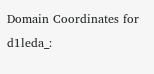Domain Coordinates for d1leda_: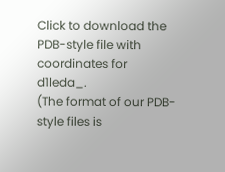Click to download the PDB-style file with coordinates for d1leda_.
(The format of our PDB-style files is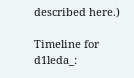described here.)

Timeline for d1leda_: